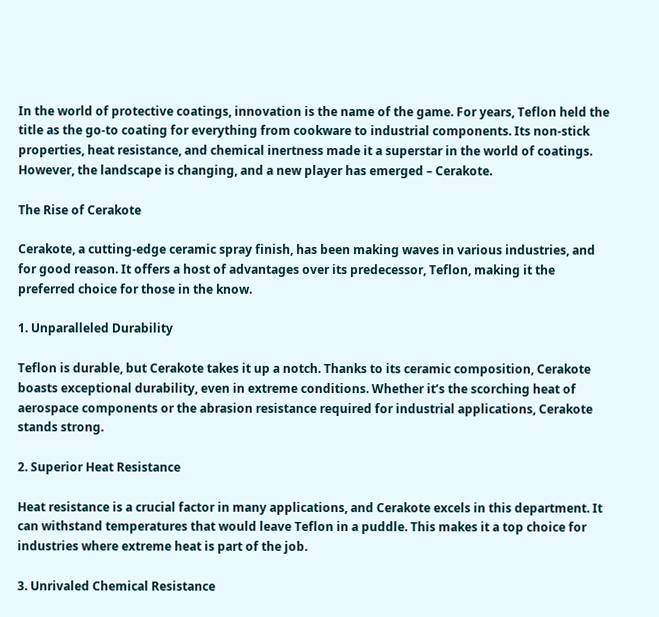In the world of protective coatings, innovation is the name of the game. For years, Teflon held the title as the go-to coating for everything from cookware to industrial components. Its non-stick properties, heat resistance, and chemical inertness made it a superstar in the world of coatings. However, the landscape is changing, and a new player has emerged – Cerakote.

The Rise of Cerakote

Cerakote, a cutting-edge ceramic spray finish, has been making waves in various industries, and for good reason. It offers a host of advantages over its predecessor, Teflon, making it the preferred choice for those in the know.

1. Unparalleled Durability

Teflon is durable, but Cerakote takes it up a notch. Thanks to its ceramic composition, Cerakote boasts exceptional durability, even in extreme conditions. Whether it’s the scorching heat of aerospace components or the abrasion resistance required for industrial applications, Cerakote stands strong.

2. Superior Heat Resistance

Heat resistance is a crucial factor in many applications, and Cerakote excels in this department. It can withstand temperatures that would leave Teflon in a puddle. This makes it a top choice for industries where extreme heat is part of the job.

3. Unrivaled Chemical Resistance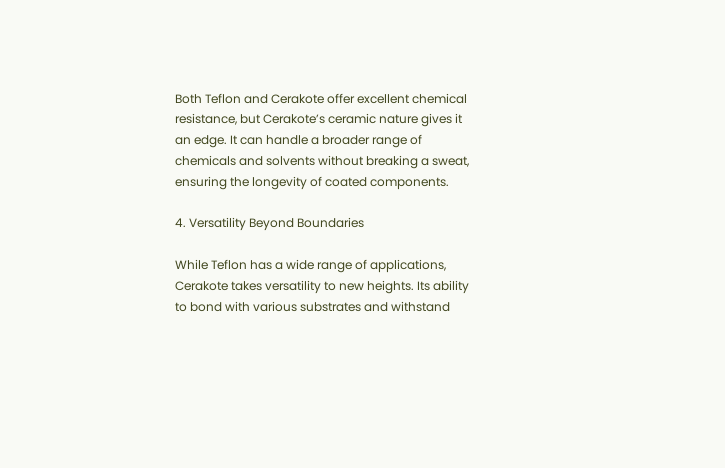Both Teflon and Cerakote offer excellent chemical resistance, but Cerakote’s ceramic nature gives it an edge. It can handle a broader range of chemicals and solvents without breaking a sweat, ensuring the longevity of coated components.

4. Versatility Beyond Boundaries

While Teflon has a wide range of applications, Cerakote takes versatility to new heights. Its ability to bond with various substrates and withstand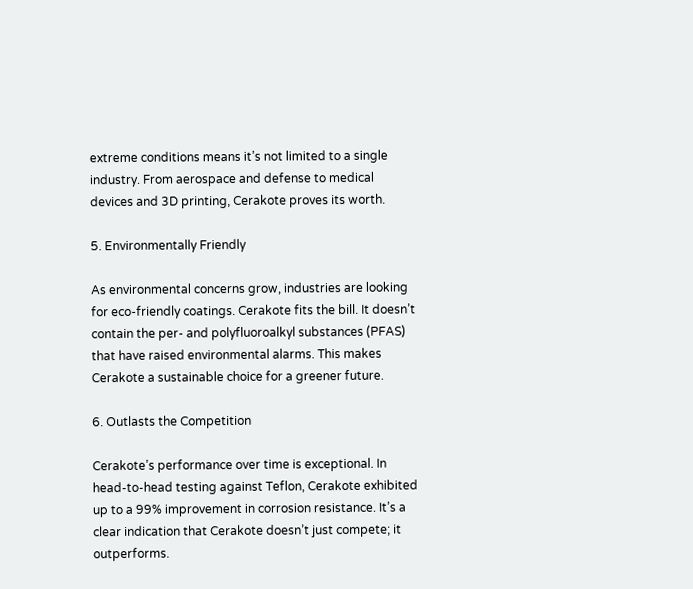extreme conditions means it’s not limited to a single industry. From aerospace and defense to medical devices and 3D printing, Cerakote proves its worth.

5. Environmentally Friendly

As environmental concerns grow, industries are looking for eco-friendly coatings. Cerakote fits the bill. It doesn’t contain the per- and polyfluoroalkyl substances (PFAS) that have raised environmental alarms. This makes Cerakote a sustainable choice for a greener future.

6. Outlasts the Competition

Cerakote’s performance over time is exceptional. In head-to-head testing against Teflon, Cerakote exhibited up to a 99% improvement in corrosion resistance. It’s a clear indication that Cerakote doesn’t just compete; it outperforms.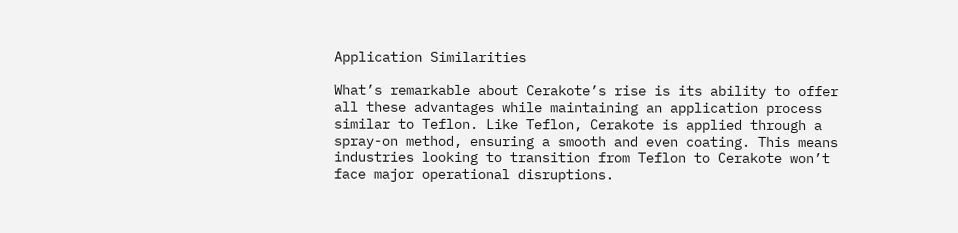Application Similarities

What’s remarkable about Cerakote’s rise is its ability to offer all these advantages while maintaining an application process similar to Teflon. Like Teflon, Cerakote is applied through a spray-on method, ensuring a smooth and even coating. This means industries looking to transition from Teflon to Cerakote won’t face major operational disruptions.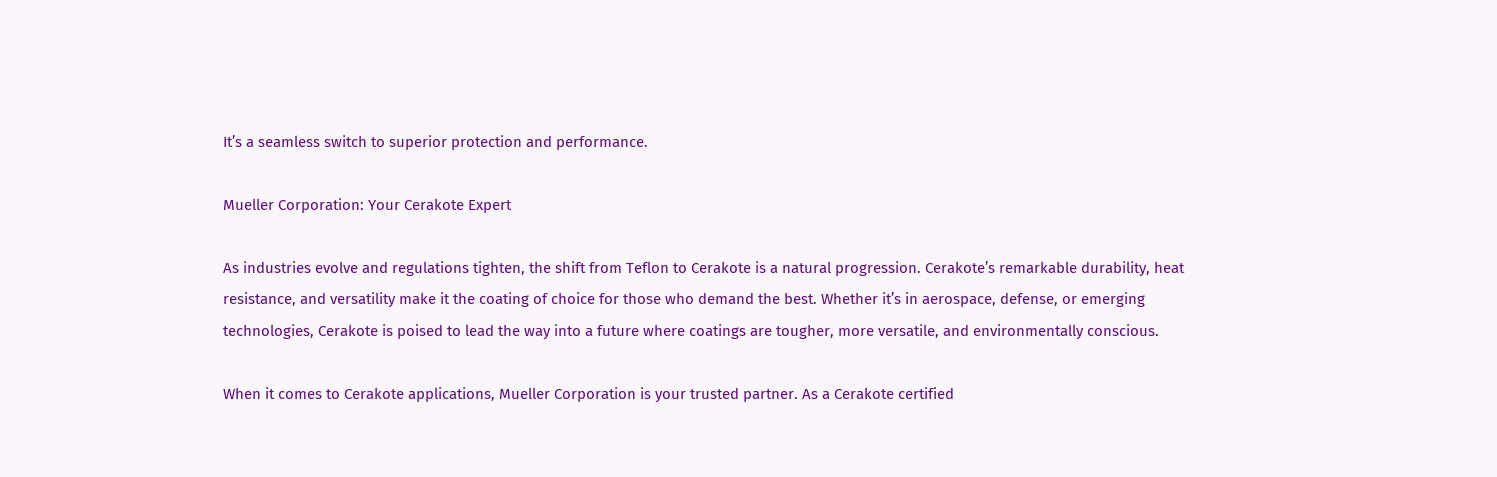It’s a seamless switch to superior protection and performance.

Mueller Corporation: Your Cerakote Expert

As industries evolve and regulations tighten, the shift from Teflon to Cerakote is a natural progression. Cerakote’s remarkable durability, heat resistance, and versatility make it the coating of choice for those who demand the best. Whether it’s in aerospace, defense, or emerging technologies, Cerakote is poised to lead the way into a future where coatings are tougher, more versatile, and environmentally conscious.

When it comes to Cerakote applications, Mueller Corporation is your trusted partner. As a Cerakote certified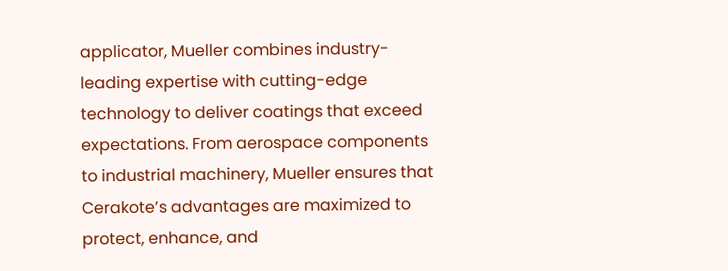applicator, Mueller combines industry-leading expertise with cutting-edge technology to deliver coatings that exceed expectations. From aerospace components to industrial machinery, Mueller ensures that Cerakote’s advantages are maximized to protect, enhance, and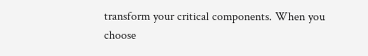transform your critical components. When you choose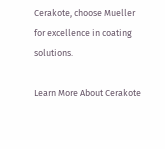Cerakote, choose Mueller for excellence in coating solutions.

Learn More About Cerakote